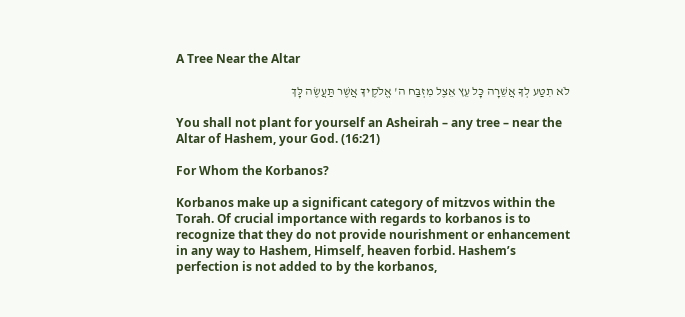A Tree Near the Altar

לֹא תִטַּע לְךָ אֲשֵׁרָה כָּל עֵץ אֵצֶל מִזְבַּח ה' אֱלֹקֶיךָ אֲשֶׁר תַּעֲשֶׂה לָּךְ

You shall not plant for yourself an Asheirah – any tree – near the Altar of Hashem, your God. (16:21)

For Whom the Korbanos?

Korbanos make up a significant category of mitzvos within the Torah. Of crucial importance with regards to korbanos is to recognize that they do not provide nourishment or enhancement in any way to Hashem, Himself, heaven forbid. Hashem’s perfection is not added to by the korbanos,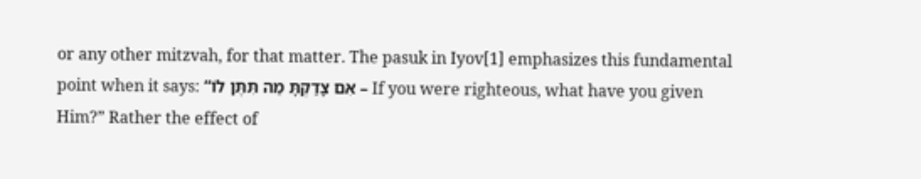or any other mitzvah, for that matter. The pasuk in Iyov[1] emphasizes this fundamental point when it says: “אִם צָדַקְתָּ מַה תִּתֶּן לוֹ – If you were righteous, what have you given Him?” Rather the effect of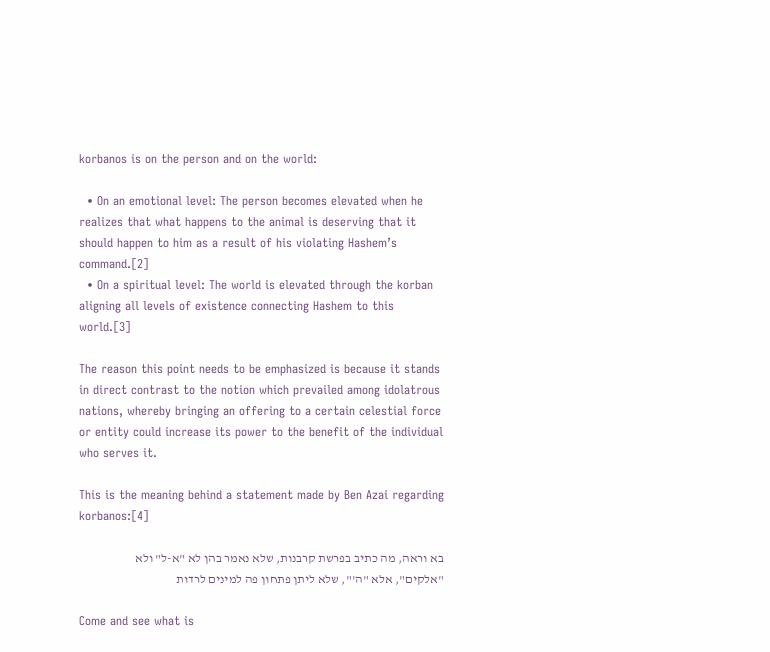korbanos is on the person and on the world:

  • On an emotional level: The person becomes elevated when he realizes that what happens to the animal is deserving that it should happen to him as a result of his violating Hashem’s command.[2]
  • On a spiritual level: The world is elevated through the korban aligning all levels of existence connecting Hashem to this world.[3]

The reason this point needs to be emphasized is because it stands in direct contrast to the notion which prevailed among idolatrous nations, whereby bringing an offering to a certain celestial force or entity could increase its power to the benefit of the individual who serves it.

This is the meaning behind a statement made by Ben Azai regarding korbanos:[4]

בא וראה, מה כתיב בפרשת קרבנות, שלא נאמר בהן לא "א-ל" ולא "אלקים", אלא "ה'", שלא ליתן פתחון פה למינים לרדות

Come and see what is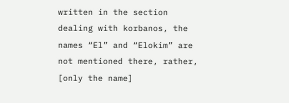written in the section dealing with korbanos, the names “El” and “Elokim” are not mentioned there, rather, [only the name]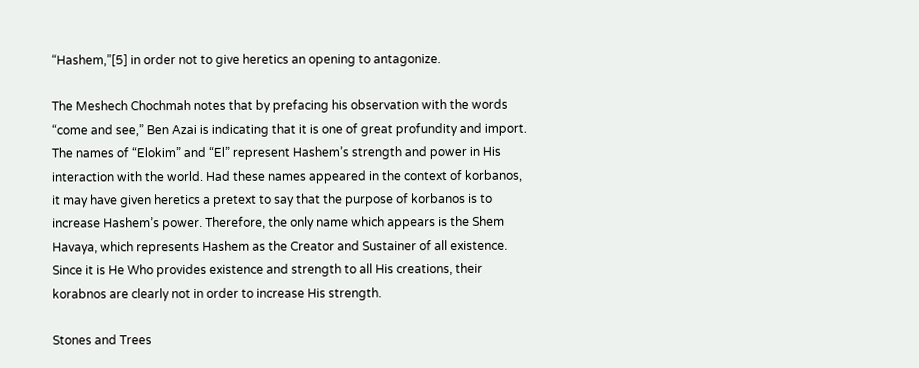“Hashem,”[5] in order not to give heretics an opening to antagonize.

The Meshech Chochmah notes that by prefacing his observation with the words “come and see,” Ben Azai is indicating that it is one of great profundity and import. The names of “Elokim” and “El” represent Hashem’s strength and power in His interaction with the world. Had these names appeared in the context of korbanos, it may have given heretics a pretext to say that the purpose of korbanos is to increase Hashem’s power. Therefore, the only name which appears is the Shem Havaya, which represents Hashem as the Creator and Sustainer of all existence. Since it is He Who provides existence and strength to all His creations, their korabnos are clearly not in order to increase His strength.

Stones and Trees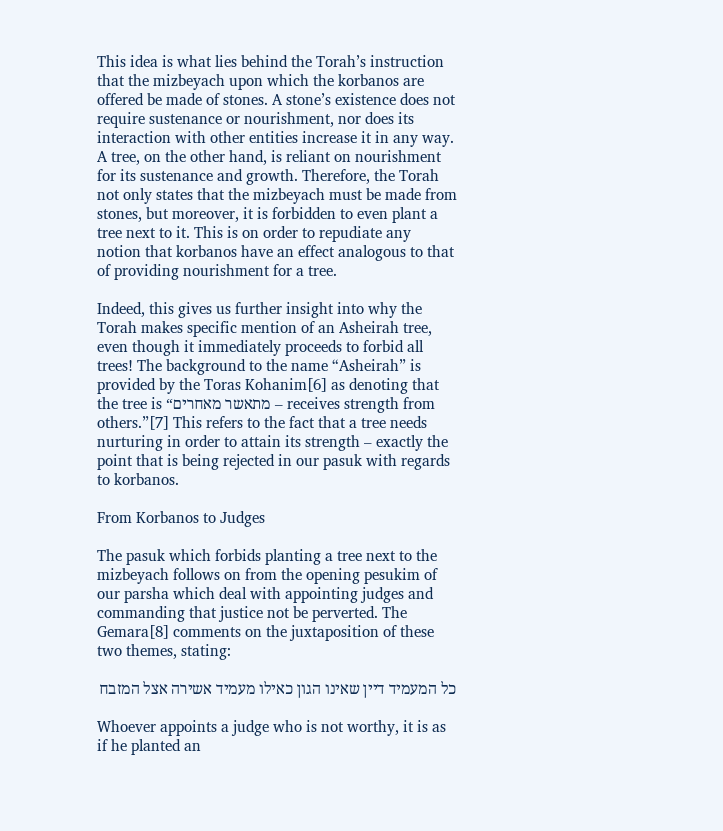This idea is what lies behind the Torah’s instruction that the mizbeyach upon which the korbanos are offered be made of stones. A stone’s existence does not require sustenance or nourishment, nor does its interaction with other entities increase it in any way. A tree, on the other hand, is reliant on nourishment for its sustenance and growth. Therefore, the Torah not only states that the mizbeyach must be made from stones, but moreover, it is forbidden to even plant a tree next to it. This is on order to repudiate any notion that korbanos have an effect analogous to that of providing nourishment for a tree.

Indeed, this gives us further insight into why the Torah makes specific mention of an Asheirah tree, even though it immediately proceeds to forbid all trees! The background to the name “Asheirah” is provided by the Toras Kohanim[6] as denoting that the tree is “מתאשר מאחרים – receives strength from others.”[7] This refers to the fact that a tree needs nurturing in order to attain its strength – exactly the point that is being rejected in our pasuk with regards to korbanos.

From Korbanos to Judges

The pasuk which forbids planting a tree next to the mizbeyach follows on from the opening pesukim of our parsha which deal with appointing judges and commanding that justice not be perverted. The Gemara[8] comments on the juxtaposition of these two themes, stating:

כל המעמיד דיין שאינו הגון כאילו מעמיד אשירה אצל המזבח

Whoever appoints a judge who is not worthy, it is as if he planted an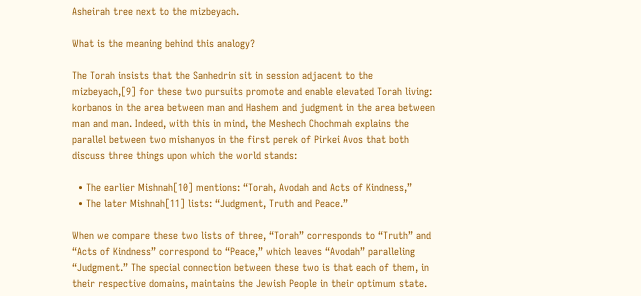Asheirah tree next to the mizbeyach.

What is the meaning behind this analogy?

The Torah insists that the Sanhedrin sit in session adjacent to the mizbeyach,[9] for these two pursuits promote and enable elevated Torah living: korbanos in the area between man and Hashem and judgment in the area between man and man. Indeed, with this in mind, the Meshech Chochmah explains the parallel between two mishanyos in the first perek of Pirkei Avos that both discuss three things upon which the world stands:

  • The earlier Mishnah[10] mentions: “Torah, Avodah and Acts of Kindness,”
  • The later Mishnah[11] lists: “Judgment, Truth and Peace.”

When we compare these two lists of three, “Torah” corresponds to “Truth” and “Acts of Kindness” correspond to “Peace,” which leaves “Avodah” paralleling “Judgment.” The special connection between these two is that each of them, in their respective domains, maintains the Jewish People in their optimum state.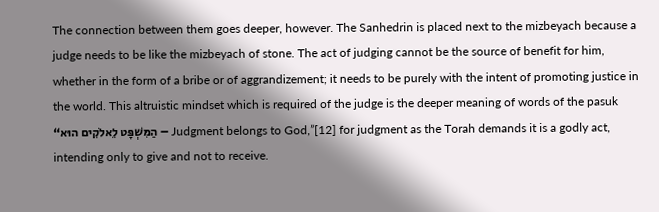The connection between them goes deeper, however. The Sanhedrin is placed next to the mizbeyach because a judge needs to be like the mizbeyach of stone. The act of judging cannot be the source of benefit for him, whether in the form of a bribe or of aggrandizement; it needs to be purely with the intent of promoting justice in the world. This altruistic mindset which is required of the judge is the deeper meaning of words of the pasuk “הַמִּשְׁפָּט לֵאלֹקִים הוּא – Judgment belongs to God,”[12] for judgment as the Torah demands it is a godly act, intending only to give and not to receive.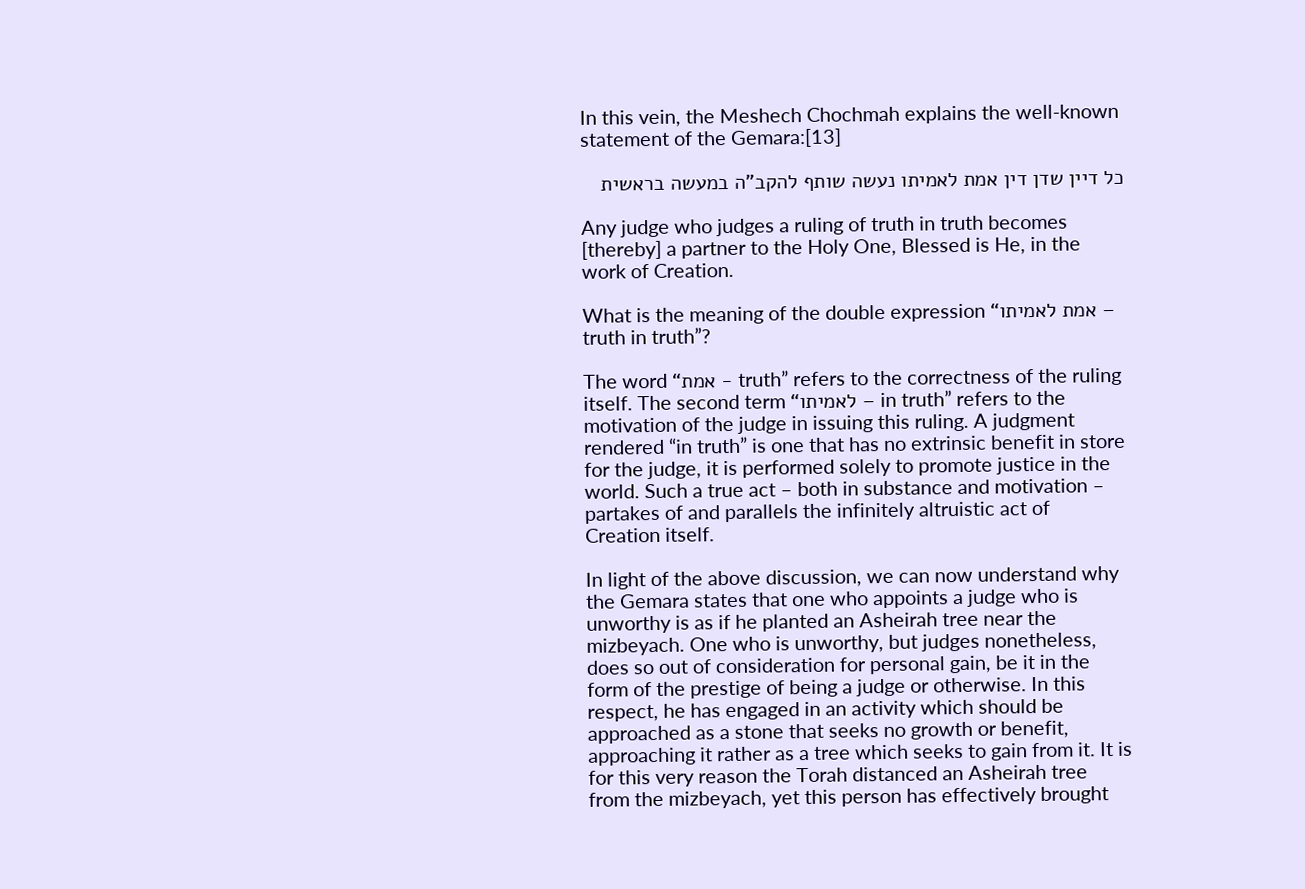In this vein, the Meshech Chochmah explains the well-known statement of the Gemara:[13]

כל דיין שדן דין אמת לאמיתו נעשה שותף להקב"ה במעשה בראשית

Any judge who judges a ruling of truth in truth becomes [thereby] a partner to the Holy One, Blessed is He, in the work of Creation.

What is the meaning of the double expression “אמת לאמיתו – truth in truth”?

The word “אמת - truth” refers to the correctness of the ruling itself. The second term “לאמיתו – in truth” refers to the motivation of the judge in issuing this ruling. A judgment rendered “in truth” is one that has no extrinsic benefit in store for the judge, it is performed solely to promote justice in the world. Such a true act – both in substance and motivation – partakes of and parallels the infinitely altruistic act of Creation itself.

In light of the above discussion, we can now understand why the Gemara states that one who appoints a judge who is unworthy is as if he planted an Asheirah tree near the mizbeyach. One who is unworthy, but judges nonetheless, does so out of consideration for personal gain, be it in the form of the prestige of being a judge or otherwise. In this respect, he has engaged in an activity which should be approached as a stone that seeks no growth or benefit, approaching it rather as a tree which seeks to gain from it. It is for this very reason the Torah distanced an Asheirah tree from the mizbeyach, yet this person has effectively brought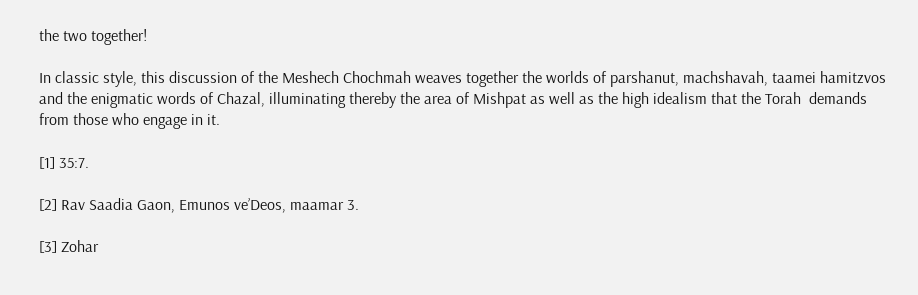the two together!

In classic style, this discussion of the Meshech Chochmah weaves together the worlds of parshanut, machshavah, taamei hamitzvos and the enigmatic words of Chazal, illuminating thereby the area of Mishpat as well as the high idealism that the Torah  demands from those who engage in it.

[1] 35:7.

[2] Rav Saadia Gaon, Emunos ve’Deos, maamar 3.

[3] Zohar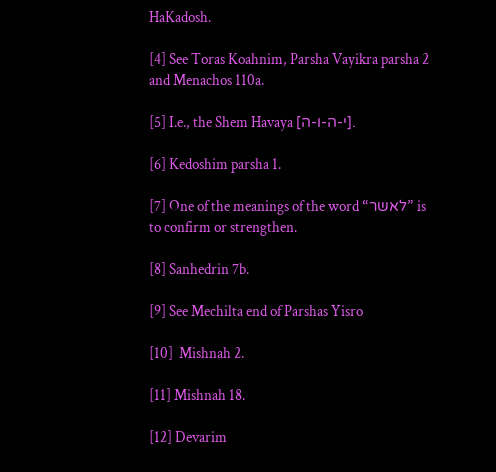HaKadosh.

[4] See Toras Koahnim, Parsha Vayikra parsha 2 and Menachos 110a.

[5] I.e., the Shem Havaya [י-ה-ו-ה].

[6] Kedoshim parsha 1.

[7] One of the meanings of the word “לאשר” is to confirm or strengthen.

[8] Sanhedrin 7b.

[9] See Mechilta end of Parshas Yisro

[10]  Mishnah 2.

[11] Mishnah 18.

[12] Devarim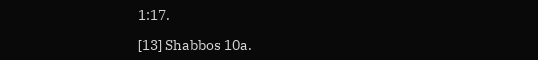1:17.

[13] Shabbos 10a.